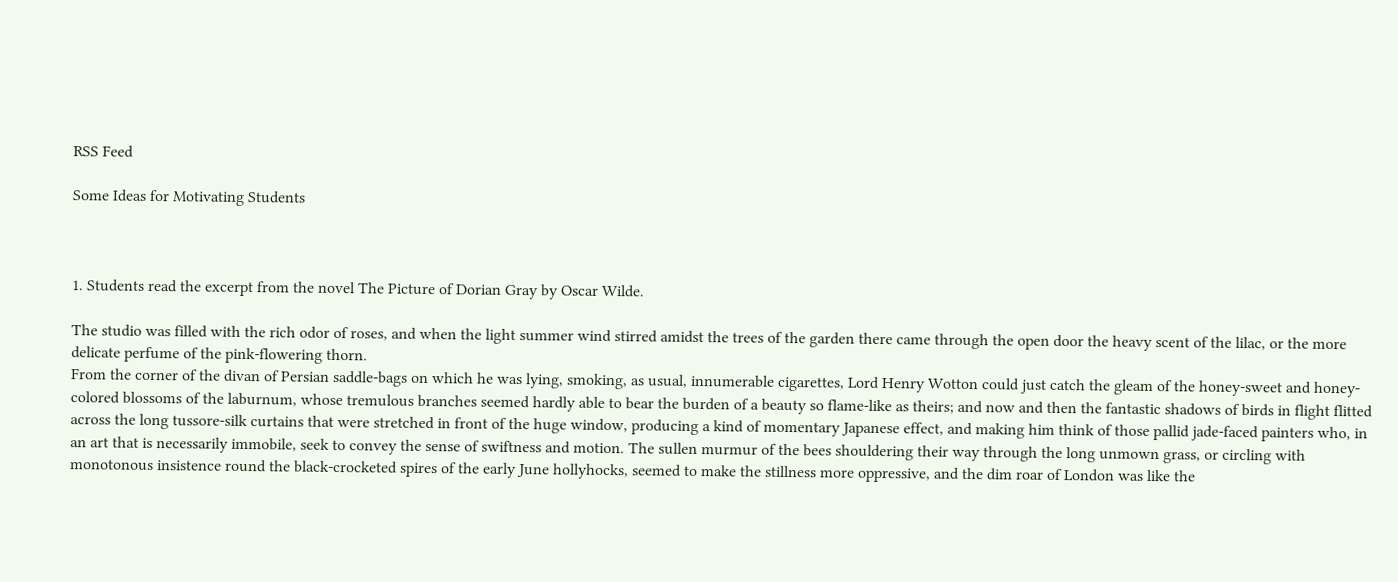RSS Feed

Some Ideas for Motivating Students



1. Students read the excerpt from the novel The Picture of Dorian Gray by Oscar Wilde.

The studio was filled with the rich odor of roses, and when the light summer wind stirred amidst the trees of the garden there came through the open door the heavy scent of the lilac, or the more delicate perfume of the pink-flowering thorn.
From the corner of the divan of Persian saddle-bags on which he was lying, smoking, as usual, innumerable cigarettes, Lord Henry Wotton could just catch the gleam of the honey-sweet and honey-colored blossoms of the laburnum, whose tremulous branches seemed hardly able to bear the burden of a beauty so flame-like as theirs; and now and then the fantastic shadows of birds in flight flitted across the long tussore-silk curtains that were stretched in front of the huge window, producing a kind of momentary Japanese effect, and making him think of those pallid jade-faced painters who, in an art that is necessarily immobile, seek to convey the sense of swiftness and motion. The sullen murmur of the bees shouldering their way through the long unmown grass, or circling with monotonous insistence round the black-crocketed spires of the early June hollyhocks, seemed to make the stillness more oppressive, and the dim roar of London was like the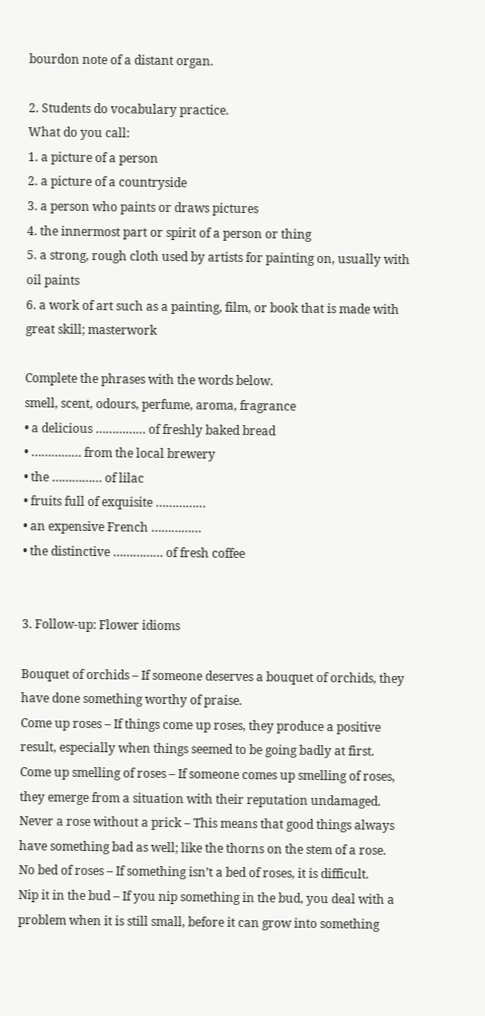bourdon note of a distant organ.

2. Students do vocabulary practice.
What do you call:
1. a picture of a person
2. a picture of a countryside
3. a person who paints or draws pictures
4. the innermost part or spirit of a person or thing
5. a strong, rough cloth used by artists for painting on, usually with oil paints
6. a work of art such as a painting, film, or book that is made with great skill; masterwork

Complete the phrases with the words below.
smell, scent, odours, perfume, aroma, fragrance
• a delicious …………… of freshly baked bread
• …………… from the local brewery
• the …………… of lilac
• fruits full of exquisite ……………
• an expensive French ……………
• the distinctive …………… of fresh coffee


3. Follow-up: Flower idioms

Bouquet of orchids – If someone deserves a bouquet of orchids, they have done something worthy of praise.
Come up roses – If things come up roses, they produce a positive result, especially when things seemed to be going badly at first.
Come up smelling of roses – If someone comes up smelling of roses, they emerge from a situation with their reputation undamaged.
Never a rose without a prick – This means that good things always have something bad as well; like the thorns on the stem of a rose.
No bed of roses – If something isn’t a bed of roses, it is difficult.
Nip it in the bud – If you nip something in the bud, you deal with a problem when it is still small, before it can grow into something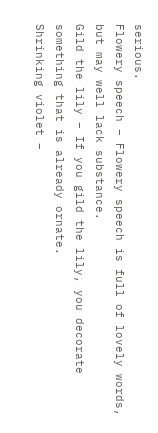serious.
Flowery speech – Flowery speech is full of lovely words, but may well lack substance.
Gild the lily – If you gild the lily, you decorate something that is already ornate.
Shrinking violet –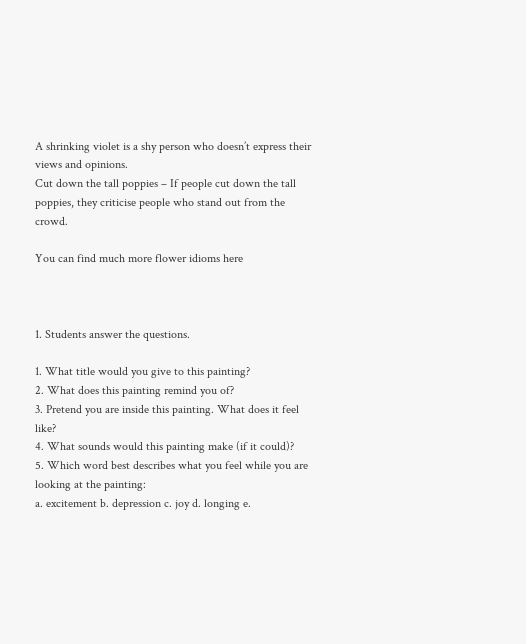A shrinking violet is a shy person who doesn’t express their views and opinions.
Cut down the tall poppies – If people cut down the tall poppies, they criticise people who stand out from the crowd.

You can find much more flower idioms here



1. Students answer the questions.

1. What title would you give to this painting?
2. What does this painting remind you of?
3. Pretend you are inside this painting. What does it feel like?
4. What sounds would this painting make (if it could)?
5. Which word best describes what you feel while you are looking at the painting:
a. excitement b. depression c. joy d. longing e.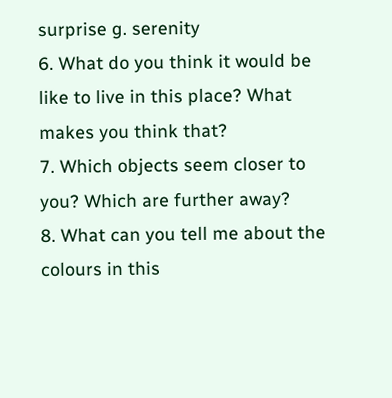surprise g. serenity
6. What do you think it would be like to live in this place? What makes you think that?
7. Which objects seem closer to you? Which are further away?
8. What can you tell me about the colours in this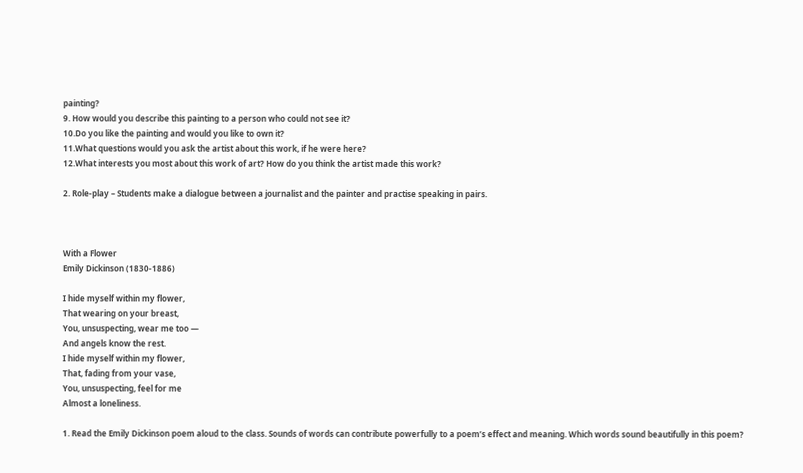painting?
9. How would you describe this painting to a person who could not see it?
10.Do you like the painting and would you like to own it?
11.What questions would you ask the artist about this work, if he were here?
12.What interests you most about this work of art? How do you think the artist made this work?

2. Role-play – Students make a dialogue between a journalist and the painter and practise speaking in pairs.



With a Flower
Emily Dickinson (1830-1886)

I hide myself within my flower,
That wearing on your breast,
You, unsuspecting, wear me too —
And angels know the rest.
I hide myself within my flower,
That, fading from your vase,
You, unsuspecting, feel for me
Almost a loneliness.

1. Read the Emily Dickinson poem aloud to the class. Sounds of words can contribute powerfully to a poem’s effect and meaning. Which words sound beautifully in this poem?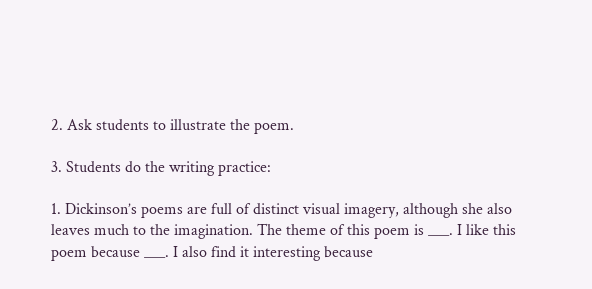2. Ask students to illustrate the poem.

3. Students do the writing practice:

1. Dickinson’s poems are full of distinct visual imagery, although she also leaves much to the imagination. The theme of this poem is ___. I like this poem because ___. I also find it interesting because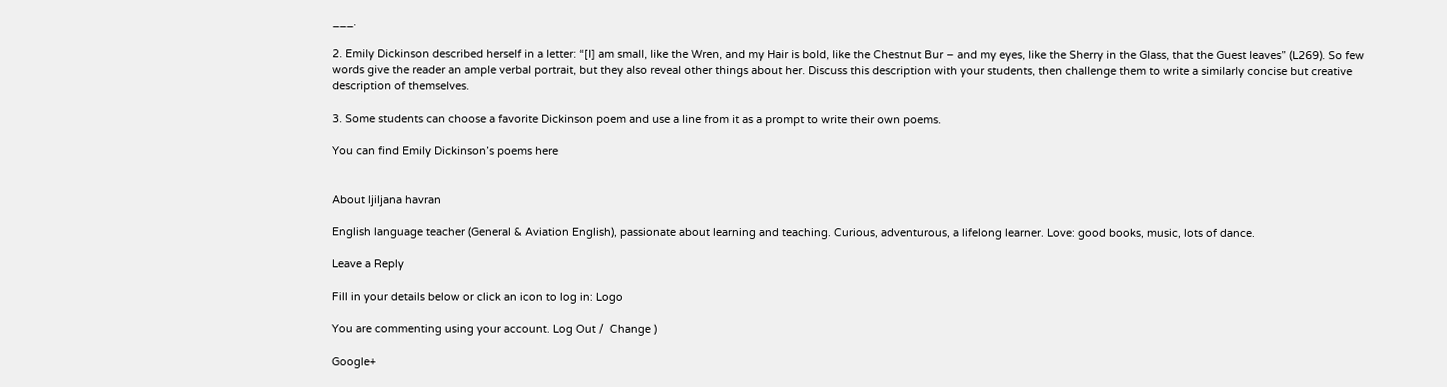___.

2. Emily Dickinson described herself in a letter: “[I] am small, like the Wren, and my Hair is bold, like the Chestnut Bur – and my eyes, like the Sherry in the Glass, that the Guest leaves” (L269). So few words give the reader an ample verbal portrait, but they also reveal other things about her. Discuss this description with your students, then challenge them to write a similarly concise but creative description of themselves.

3. Some students can choose a favorite Dickinson poem and use a line from it as a prompt to write their own poems.

You can find Emily Dickinson’s poems here


About ljiljana havran

English language teacher (General & Aviation English), passionate about learning and teaching. Curious, adventurous, a lifelong learner. Love: good books, music, lots of dance.

Leave a Reply

Fill in your details below or click an icon to log in: Logo

You are commenting using your account. Log Out /  Change )

Google+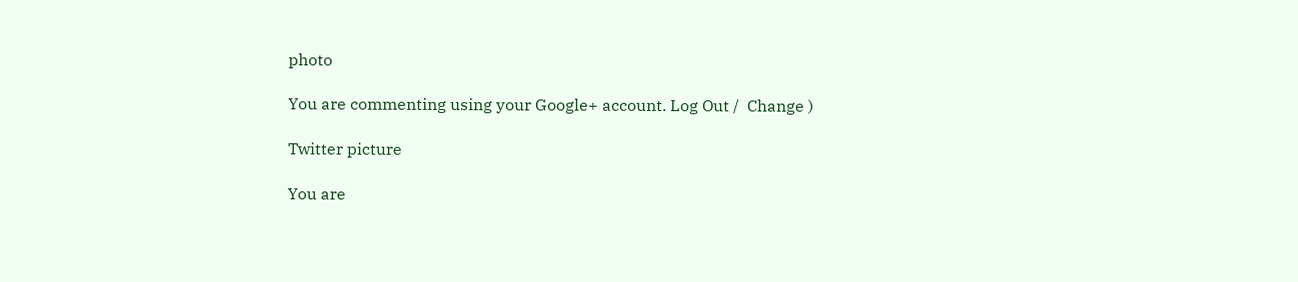photo

You are commenting using your Google+ account. Log Out /  Change )

Twitter picture

You are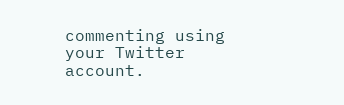commenting using your Twitter account.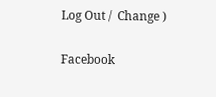Log Out /  Change )

Facebook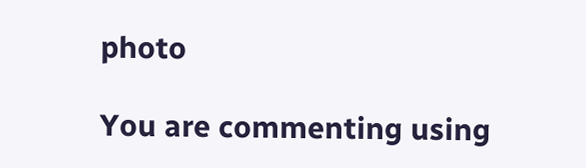photo

You are commenting using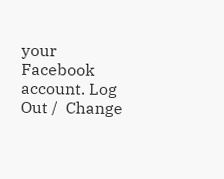your Facebook account. Log Out /  Change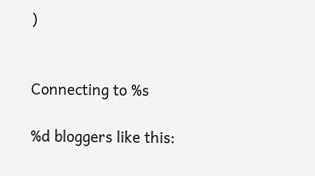)


Connecting to %s

%d bloggers like this: